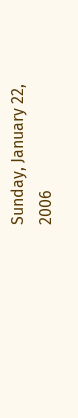Sunday, January 22, 2006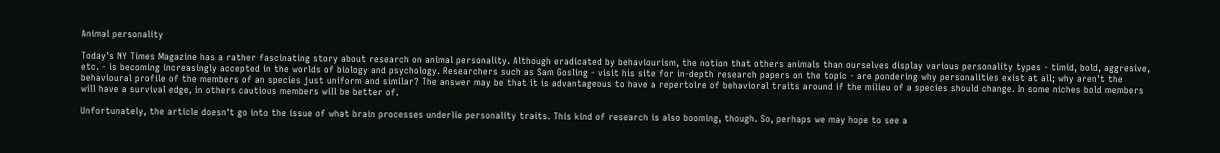Animal personality

Today's NY Times Magazine has a rather fascinating story about research on animal personality. Although eradicated by behaviourism, the notion that others animals than ourselves display various personality types - timid, bold, aggresive, etc. - is becoming increasingly accepted in the worlds of biology and psychology. Researchers such as Sam Gosling - visit his site for in-depth research papers on the topic - are pondering why personalities exist at all; why aren't the behavioural profile of the members of an species just uniform and similar? The answer may be that it is advantageous to have a repertoire of behavioral traits around if the milieu of a species should change. In some niches bold members will have a survival edge, in others cautious members will be better of.

Unfortunately, the article doesn't go into the issue of what brain processes underlie personality traits. This kind of research is also booming, though. So, perhaps we may hope to see a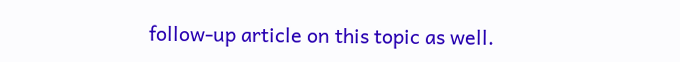follow-up article on this topic as well.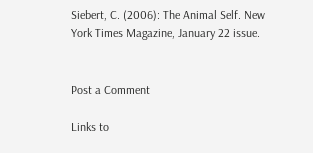Siebert, C. (2006): The Animal Self. New York Times Magazine, January 22 issue.


Post a Comment

Links to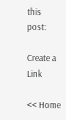this post:

Create a Link

<< Home